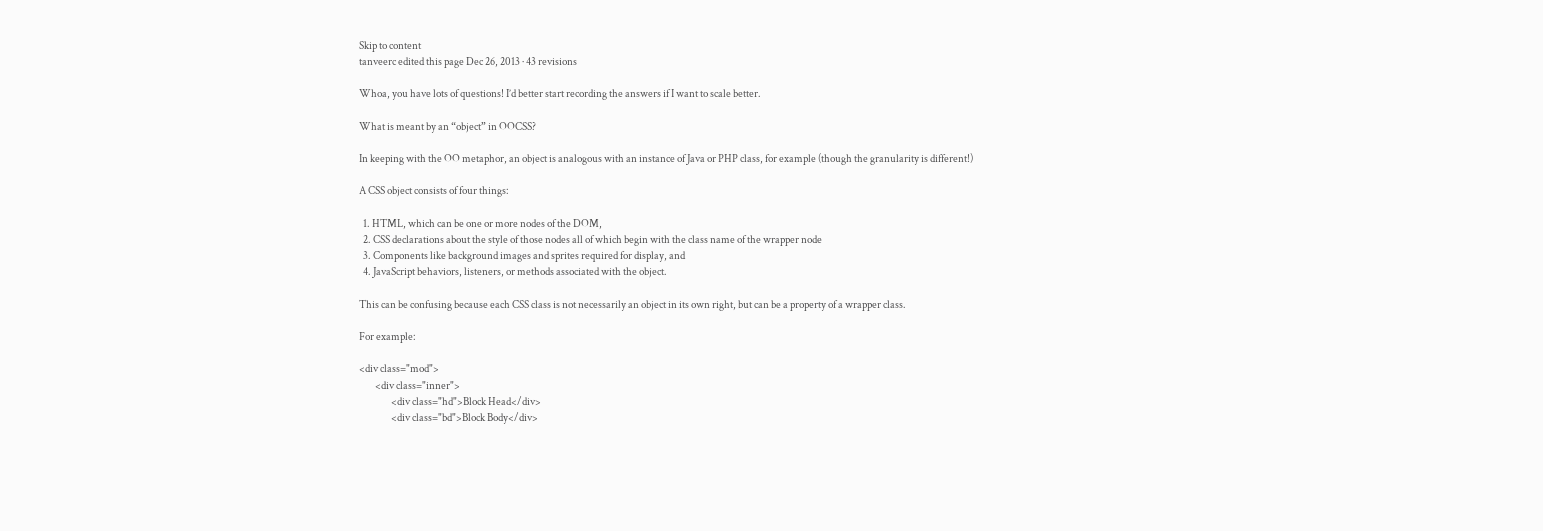Skip to content
tanveerc edited this page Dec 26, 2013 · 43 revisions

Whoa, you have lots of questions! I’d better start recording the answers if I want to scale better.

What is meant by an “object” in OOCSS?

In keeping with the OO metaphor, an object is analogous with an instance of Java or PHP class, for example (though the granularity is different!)

A CSS object consists of four things:

  1. HTML, which can be one or more nodes of the DOM,
  2. CSS declarations about the style of those nodes all of which begin with the class name of the wrapper node
  3. Components like background images and sprites required for display, and
  4. JavaScript behaviors, listeners, or methods associated with the object.

This can be confusing because each CSS class is not necessarily an object in its own right, but can be a property of a wrapper class.

For example:

<div class="mod">
        <div class="inner">
                <div class="hd">Block Head</div>
                <div class="bd">Block Body</div>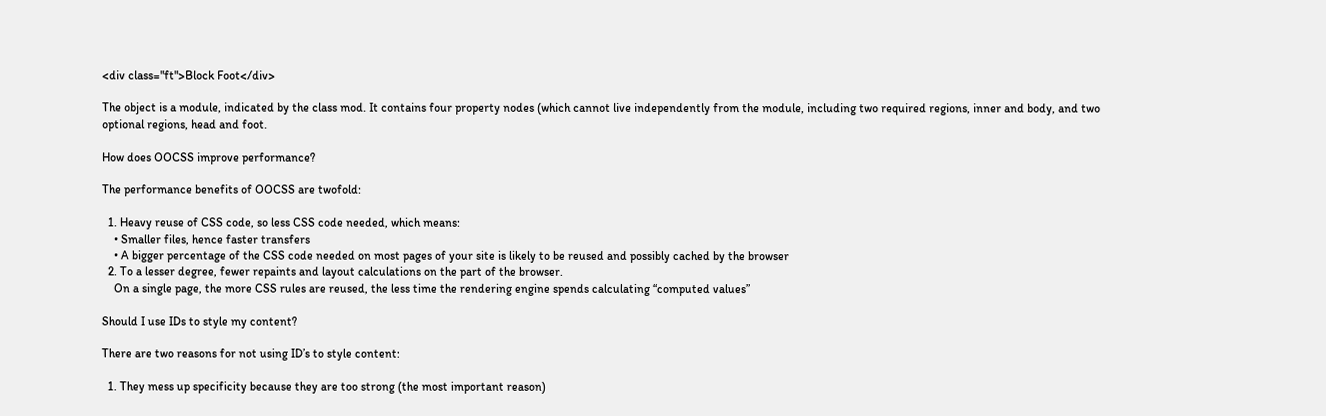<div class="ft">Block Foot</div>

The object is a module, indicated by the class mod. It contains four property nodes (which cannot live independently from the module, including two required regions, inner and body, and two optional regions, head and foot.

How does OOCSS improve performance?

The performance benefits of OOCSS are twofold:

  1. Heavy reuse of CSS code, so less CSS code needed, which means:
    • Smaller files, hence faster transfers
    • A bigger percentage of the CSS code needed on most pages of your site is likely to be reused and possibly cached by the browser
  2. To a lesser degree, fewer repaints and layout calculations on the part of the browser.
    On a single page, the more CSS rules are reused, the less time the rendering engine spends calculating “computed values”

Should I use IDs to style my content?

There are two reasons for not using ID’s to style content:

  1. They mess up specificity because they are too strong (the most important reason)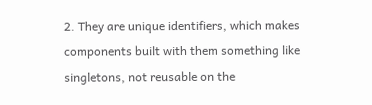2. They are unique identifiers, which makes components built with them something like singletons, not reusable on the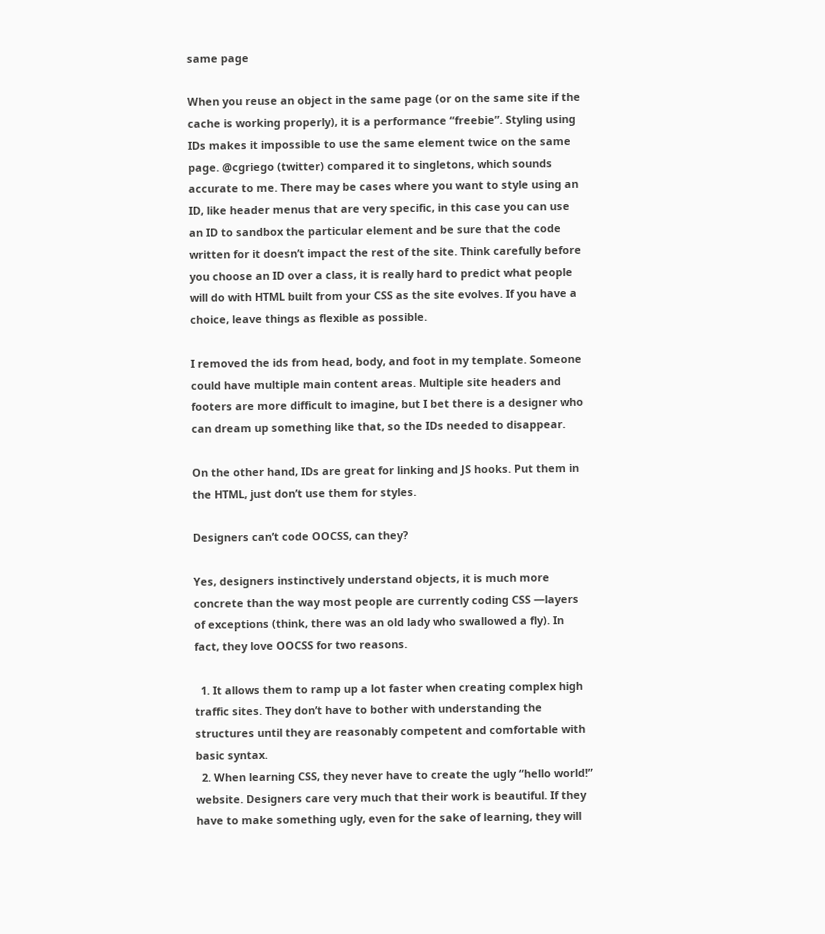same page

When you reuse an object in the same page (or on the same site if the cache is working properly), it is a performance “freebie”. Styling using IDs makes it impossible to use the same element twice on the same page. @cgriego (twitter) compared it to singletons, which sounds accurate to me. There may be cases where you want to style using an ID, like header menus that are very specific, in this case you can use an ID to sandbox the particular element and be sure that the code written for it doesn’t impact the rest of the site. Think carefully before you choose an ID over a class, it is really hard to predict what people will do with HTML built from your CSS as the site evolves. If you have a choice, leave things as flexible as possible.

I removed the ids from head, body, and foot in my template. Someone could have multiple main content areas. Multiple site headers and footers are more difficult to imagine, but I bet there is a designer who can dream up something like that, so the IDs needed to disappear.

On the other hand, IDs are great for linking and JS hooks. Put them in the HTML, just don’t use them for styles.

Designers can’t code OOCSS, can they?

Yes, designers instinctively understand objects, it is much more concrete than the way most people are currently coding CSS —layers of exceptions (think, there was an old lady who swallowed a fly). In fact, they love OOCSS for two reasons.

  1. It allows them to ramp up a lot faster when creating complex high traffic sites. They don’t have to bother with understanding the structures until they are reasonably competent and comfortable with basic syntax.
  2. When learning CSS, they never have to create the ugly “hello world!” website. Designers care very much that their work is beautiful. If they have to make something ugly, even for the sake of learning, they will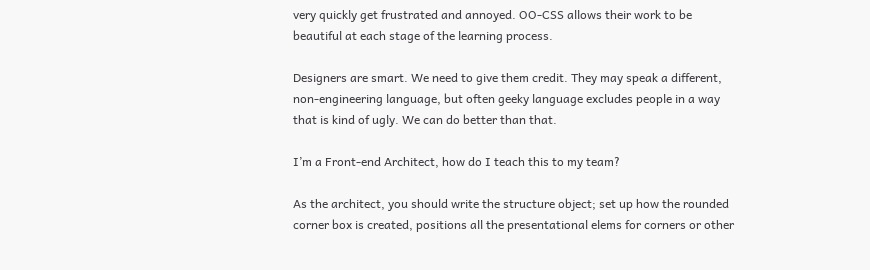very quickly get frustrated and annoyed. OO-CSS allows their work to be beautiful at each stage of the learning process.

Designers are smart. We need to give them credit. They may speak a different, non-engineering language, but often geeky language excludes people in a way that is kind of ugly. We can do better than that.

I’m a Front-end Architect, how do I teach this to my team?

As the architect, you should write the structure object; set up how the rounded corner box is created, positions all the presentational elems for corners or other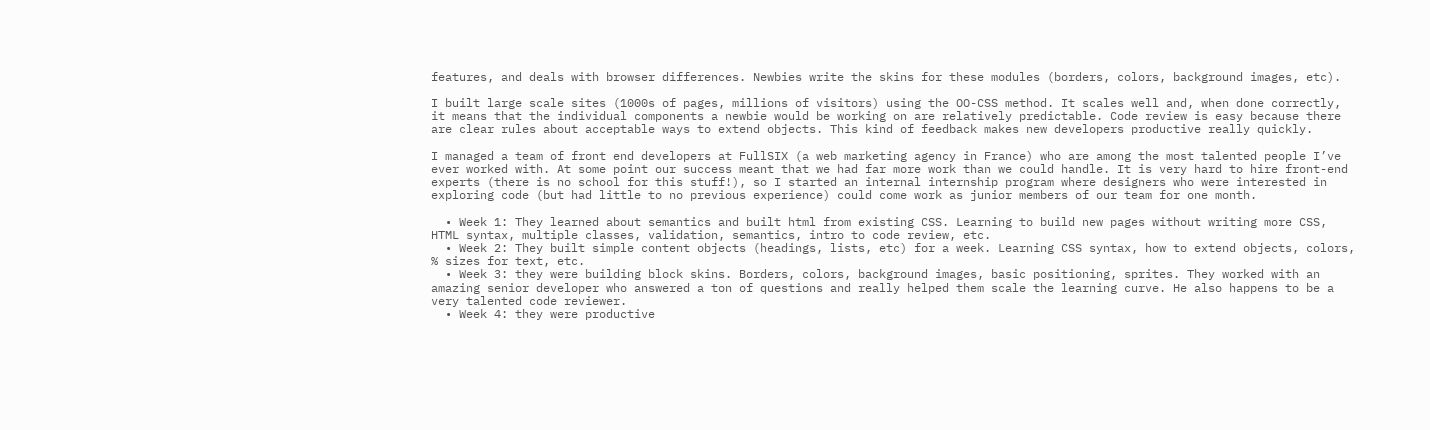features, and deals with browser differences. Newbies write the skins for these modules (borders, colors, background images, etc).

I built large scale sites (1000s of pages, millions of visitors) using the OO-CSS method. It scales well and, when done correctly, it means that the individual components a newbie would be working on are relatively predictable. Code review is easy because there are clear rules about acceptable ways to extend objects. This kind of feedback makes new developers productive really quickly.

I managed a team of front end developers at FullSIX (a web marketing agency in France) who are among the most talented people I’ve ever worked with. At some point our success meant that we had far more work than we could handle. It is very hard to hire front-end experts (there is no school for this stuff!), so I started an internal internship program where designers who were interested in exploring code (but had little to no previous experience) could come work as junior members of our team for one month.

  • Week 1: They learned about semantics and built html from existing CSS. Learning to build new pages without writing more CSS, HTML syntax, multiple classes, validation, semantics, intro to code review, etc.
  • Week 2: They built simple content objects (headings, lists, etc) for a week. Learning CSS syntax, how to extend objects, colors, % sizes for text, etc.
  • Week 3: they were building block skins. Borders, colors, background images, basic positioning, sprites. They worked with an amazing senior developer who answered a ton of questions and really helped them scale the learning curve. He also happens to be a very talented code reviewer.
  • Week 4: they were productive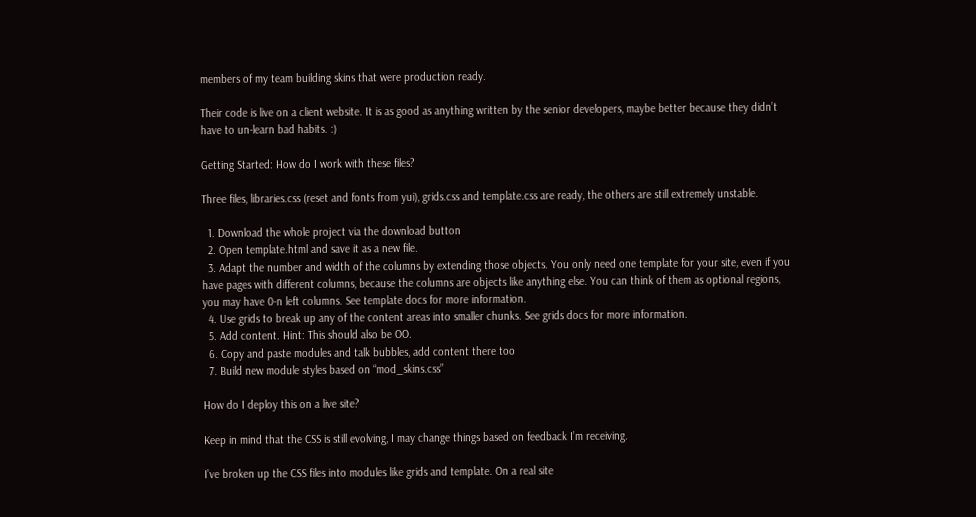members of my team building skins that were production ready.

Their code is live on a client website. It is as good as anything written by the senior developers, maybe better because they didn’t have to un-learn bad habits. :)

Getting Started: How do I work with these files?

Three files, libraries.css (reset and fonts from yui), grids.css and template.css are ready, the others are still extremely unstable.

  1. Download the whole project via the download button
  2. Open template.html and save it as a new file.
  3. Adapt the number and width of the columns by extending those objects. You only need one template for your site, even if you have pages with different columns, because the columns are objects like anything else. You can think of them as optional regions, you may have 0-n left columns. See template docs for more information.
  4. Use grids to break up any of the content areas into smaller chunks. See grids docs for more information.
  5. Add content. Hint: This should also be OO.
  6. Copy and paste modules and talk bubbles, add content there too
  7. Build new module styles based on “mod_skins.css”

How do I deploy this on a live site?

Keep in mind that the CSS is still evolving, I may change things based on feedback I’m receiving.

I’ve broken up the CSS files into modules like grids and template. On a real site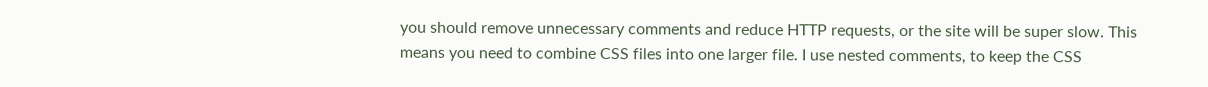you should remove unnecessary comments and reduce HTTP requests, or the site will be super slow. This means you need to combine CSS files into one larger file. I use nested comments, to keep the CSS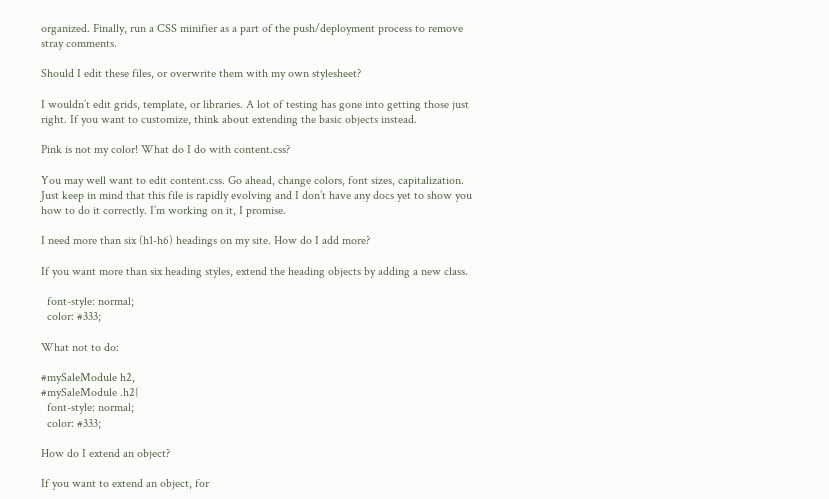organized. Finally, run a CSS minifier as a part of the push/deployment process to remove stray comments.

Should I edit these files, or overwrite them with my own stylesheet?

I wouldn’t edit grids, template, or libraries. A lot of testing has gone into getting those just right. If you want to customize, think about extending the basic objects instead.

Pink is not my color! What do I do with content.css?

You may well want to edit content.css. Go ahead, change colors, font sizes, capitalization. Just keep in mind that this file is rapidly evolving and I don’t have any docs yet to show you how to do it correctly. I’m working on it, I promise.

I need more than six (h1-h6) headings on my site. How do I add more?

If you want more than six heading styles, extend the heading objects by adding a new class.

  font-style: normal;
  color: #333;

What not to do:

#mySaleModule h2,
#mySaleModule .h2{
  font-style: normal;
  color: #333;

How do I extend an object?

If you want to extend an object, for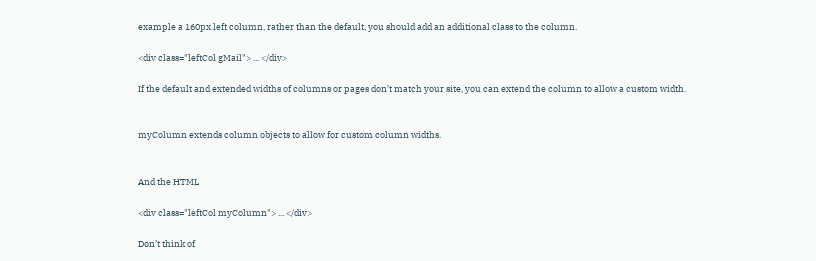example a 160px left column, rather than the default, you should add an additional class to the column.

<div class="leftCol gMail"> ... </div>

If the default and extended widths of columns or pages don’t match your site, you can extend the column to allow a custom width.


myColumn extends column objects to allow for custom column widths.


And the HTML

<div class="leftCol myColumn"> ... </div>

Don’t think of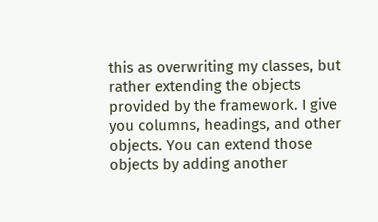this as overwriting my classes, but rather extending the objects provided by the framework. I give you columns, headings, and other objects. You can extend those objects by adding another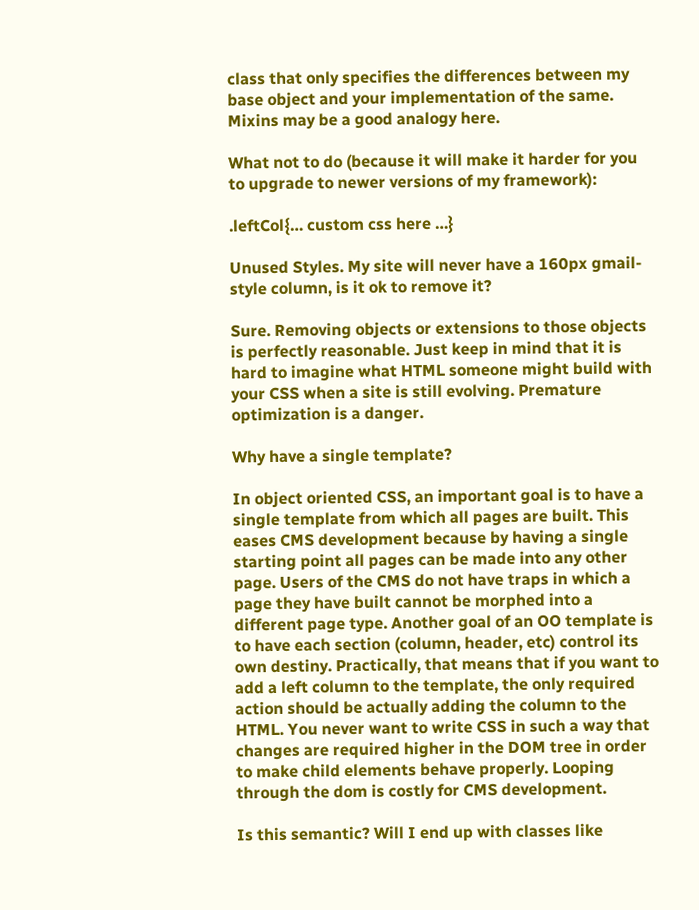class that only specifies the differences between my base object and your implementation of the same. Mixins may be a good analogy here.

What not to do (because it will make it harder for you to upgrade to newer versions of my framework):

.leftCol{… custom css here …}

Unused Styles. My site will never have a 160px gmail-style column, is it ok to remove it?

Sure. Removing objects or extensions to those objects is perfectly reasonable. Just keep in mind that it is hard to imagine what HTML someone might build with your CSS when a site is still evolving. Premature optimization is a danger.

Why have a single template?

In object oriented CSS, an important goal is to have a single template from which all pages are built. This eases CMS development because by having a single starting point all pages can be made into any other page. Users of the CMS do not have traps in which a page they have built cannot be morphed into a different page type. Another goal of an OO template is to have each section (column, header, etc) control its own destiny. Practically, that means that if you want to add a left column to the template, the only required action should be actually adding the column to the HTML. You never want to write CSS in such a way that changes are required higher in the DOM tree in order to make child elements behave properly. Looping through the dom is costly for CMS development.

Is this semantic? Will I end up with classes like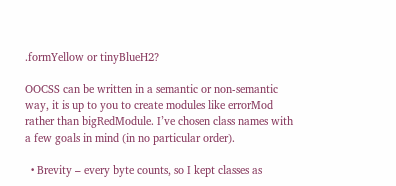.formYellow or tinyBlueH2?

OOCSS can be written in a semantic or non-semantic way, it is up to you to create modules like errorMod rather than bigRedModule. I’ve chosen class names with a few goals in mind (in no particular order).

  • Brevity – every byte counts, so I kept classes as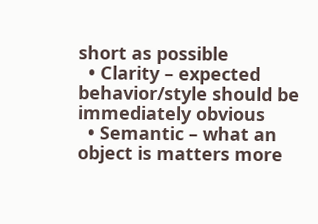short as possible
  • Clarity – expected behavior/style should be immediately obvious
  • Semantic – what an object is matters more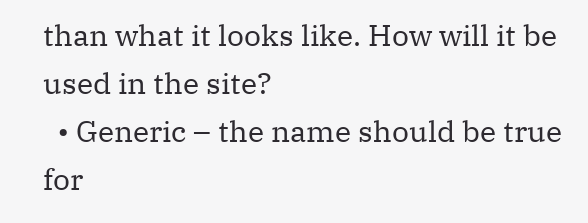than what it looks like. How will it be used in the site?
  • Generic – the name should be true for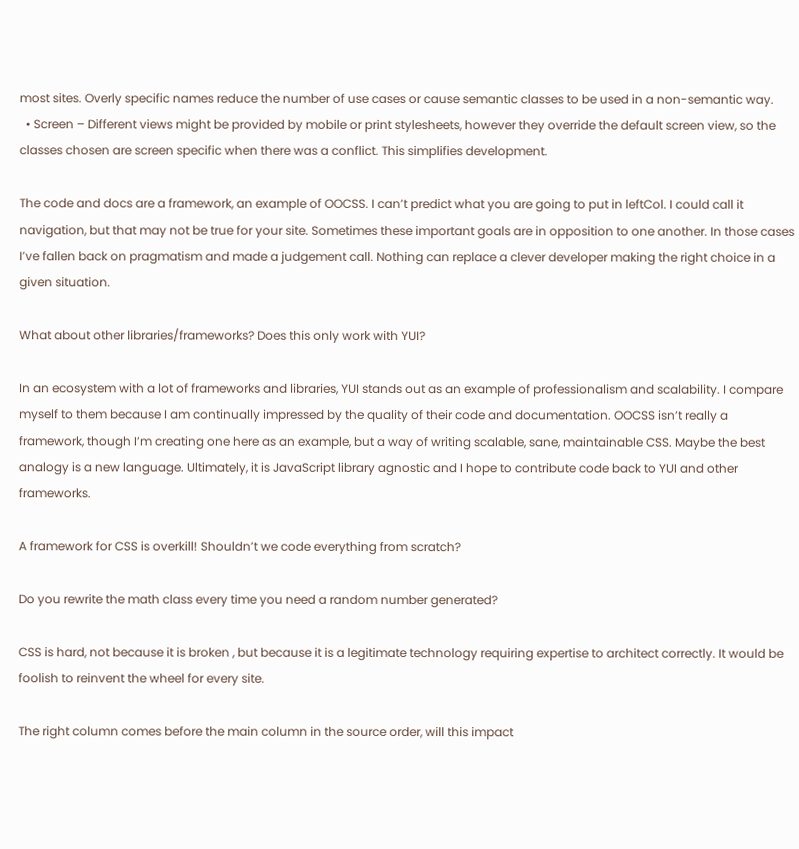most sites. Overly specific names reduce the number of use cases or cause semantic classes to be used in a non-semantic way.
  • Screen – Different views might be provided by mobile or print stylesheets, however they override the default screen view, so the classes chosen are screen specific when there was a conflict. This simplifies development.

The code and docs are a framework, an example of OOCSS. I can’t predict what you are going to put in leftCol. I could call it navigation, but that may not be true for your site. Sometimes these important goals are in opposition to one another. In those cases I’ve fallen back on pragmatism and made a judgement call. Nothing can replace a clever developer making the right choice in a given situation.

What about other libraries/frameworks? Does this only work with YUI?

In an ecosystem with a lot of frameworks and libraries, YUI stands out as an example of professionalism and scalability. I compare myself to them because I am continually impressed by the quality of their code and documentation. OOCSS isn’t really a framework, though I’m creating one here as an example, but a way of writing scalable, sane, maintainable CSS. Maybe the best analogy is a new language. Ultimately, it is JavaScript library agnostic and I hope to contribute code back to YUI and other frameworks.

A framework for CSS is overkill! Shouldn’t we code everything from scratch?

Do you rewrite the math class every time you need a random number generated?

CSS is hard, not because it is broken , but because it is a legitimate technology requiring expertise to architect correctly. It would be foolish to reinvent the wheel for every site.

The right column comes before the main column in the source order, will this impact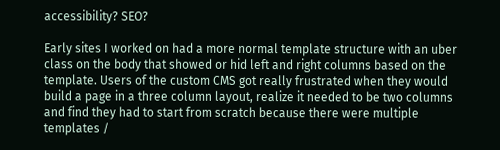accessibility? SEO?

Early sites I worked on had a more normal template structure with an uber class on the body that showed or hid left and right columns based on the template. Users of the custom CMS got really frustrated when they would build a page in a three column layout, realize it needed to be two columns and find they had to start from scratch because there were multiple templates /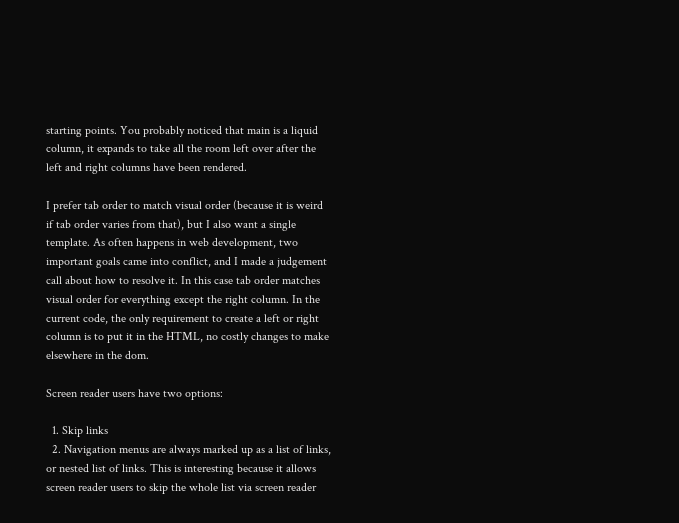starting points. You probably noticed that main is a liquid column, it expands to take all the room left over after the left and right columns have been rendered.

I prefer tab order to match visual order (because it is weird if tab order varies from that), but I also want a single template. As often happens in web development, two important goals came into conflict, and I made a judgement call about how to resolve it. In this case tab order matches visual order for everything except the right column. In the current code, the only requirement to create a left or right column is to put it in the HTML, no costly changes to make elsewhere in the dom.

Screen reader users have two options:

  1. Skip links
  2. Navigation menus are always marked up as a list of links, or nested list of links. This is interesting because it allows screen reader users to skip the whole list via screen reader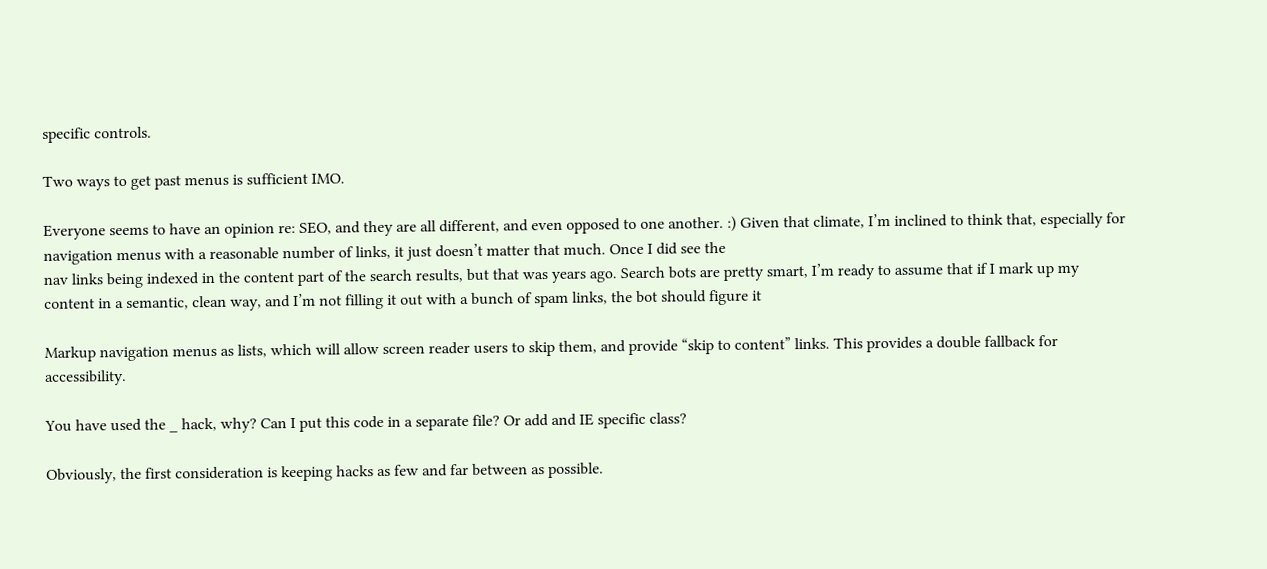specific controls.

Two ways to get past menus is sufficient IMO.

Everyone seems to have an opinion re: SEO, and they are all different, and even opposed to one another. :) Given that climate, I’m inclined to think that, especially for navigation menus with a reasonable number of links, it just doesn’t matter that much. Once I did see the
nav links being indexed in the content part of the search results, but that was years ago. Search bots are pretty smart, I’m ready to assume that if I mark up my content in a semantic, clean way, and I’m not filling it out with a bunch of spam links, the bot should figure it

Markup navigation menus as lists, which will allow screen reader users to skip them, and provide “skip to content” links. This provides a double fallback for accessibility.

You have used the _ hack, why? Can I put this code in a separate file? Or add and IE specific class?

Obviously, the first consideration is keeping hacks as few and far between as possible.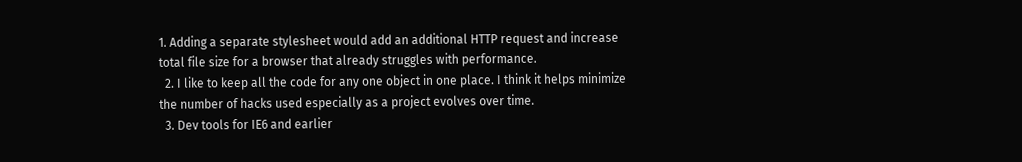1. Adding a separate stylesheet would add an additional HTTP request and increase total file size for a browser that already struggles with performance.
  2. I like to keep all the code for any one object in one place. I think it helps minimize the number of hacks used especially as a project evolves over time.
  3. Dev tools for IE6 and earlier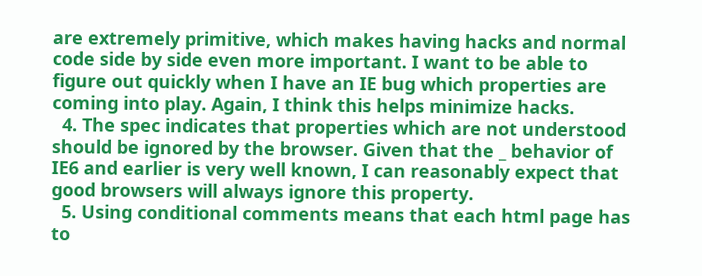are extremely primitive, which makes having hacks and normal code side by side even more important. I want to be able to figure out quickly when I have an IE bug which properties are coming into play. Again, I think this helps minimize hacks.
  4. The spec indicates that properties which are not understood should be ignored by the browser. Given that the _ behavior of IE6 and earlier is very well known, I can reasonably expect that good browsers will always ignore this property.
  5. Using conditional comments means that each html page has to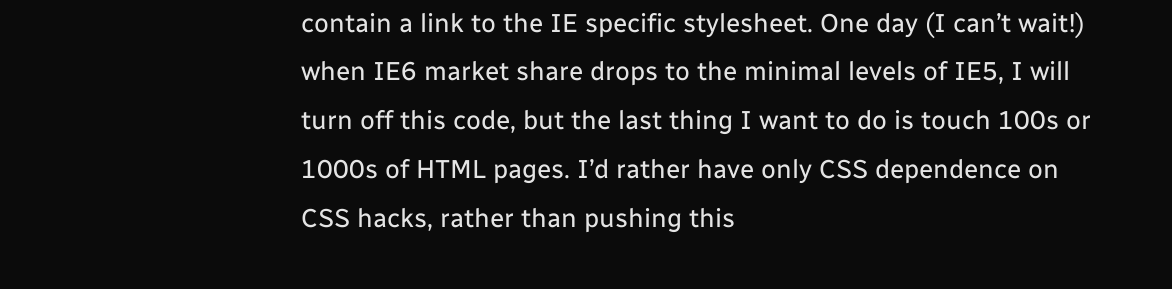contain a link to the IE specific stylesheet. One day (I can’t wait!) when IE6 market share drops to the minimal levels of IE5, I will turn off this code, but the last thing I want to do is touch 100s or 1000s of HTML pages. I’d rather have only CSS dependence on CSS hacks, rather than pushing this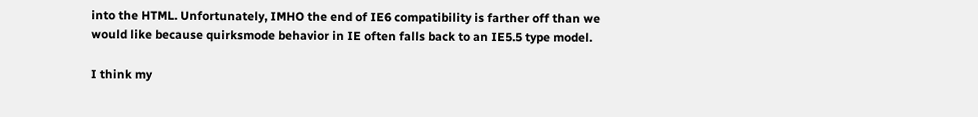into the HTML. Unfortunately, IMHO the end of IE6 compatibility is farther off than we would like because quirksmode behavior in IE often falls back to an IE5.5 type model.

I think my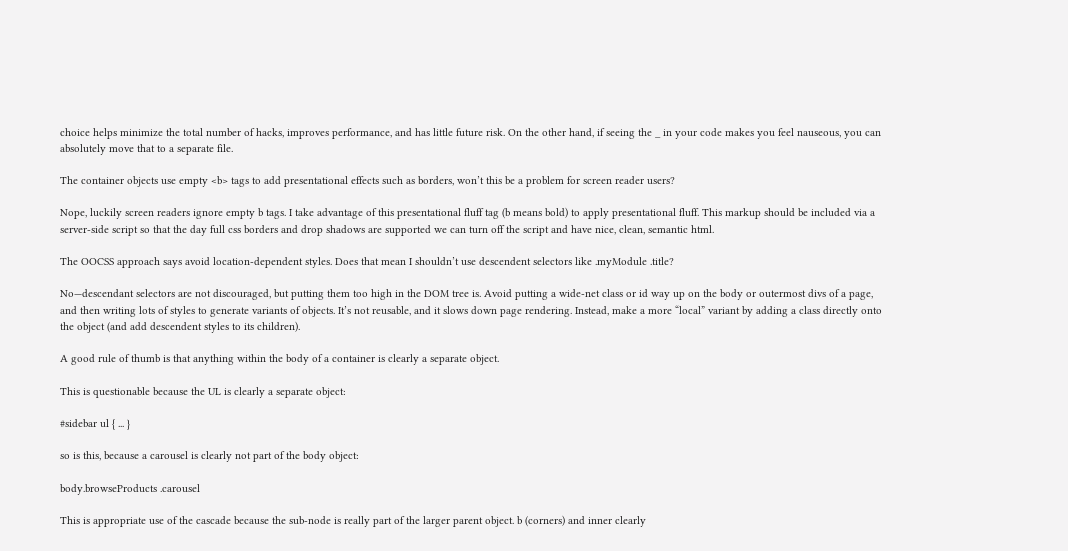choice helps minimize the total number of hacks, improves performance, and has little future risk. On the other hand, if seeing the _ in your code makes you feel nauseous, you can absolutely move that to a separate file.

The container objects use empty <b> tags to add presentational effects such as borders, won’t this be a problem for screen reader users?

Nope, luckily screen readers ignore empty b tags. I take advantage of this presentational fluff tag (b means bold) to apply presentational fluff. This markup should be included via a server-side script so that the day full css borders and drop shadows are supported we can turn off the script and have nice, clean, semantic html.

The OOCSS approach says avoid location-dependent styles. Does that mean I shouldn’t use descendent selectors like .myModule .title?

No—descendant selectors are not discouraged, but putting them too high in the DOM tree is. Avoid putting a wide-net class or id way up on the body or outermost divs of a page, and then writing lots of styles to generate variants of objects. It’s not reusable, and it slows down page rendering. Instead, make a more “local” variant by adding a class directly onto the object (and add descendent styles to its children).

A good rule of thumb is that anything within the body of a container is clearly a separate object.

This is questionable because the UL is clearly a separate object:

#sidebar ul { ... }

so is this, because a carousel is clearly not part of the body object:

body.browseProducts .carousel

This is appropriate use of the cascade because the sub-node is really part of the larger parent object. b (corners) and inner clearly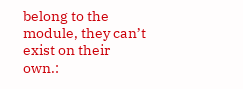belong to the module, they can’t exist on their own.: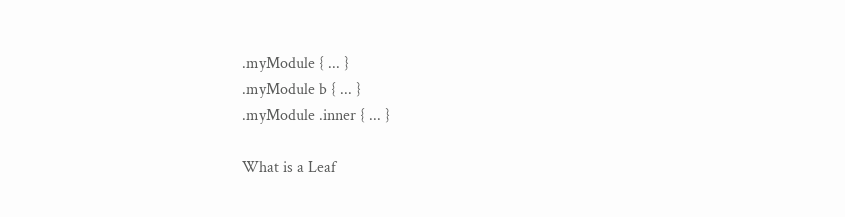.myModule { ... }
.myModule b { ... }
.myModule .inner { ... }

What is a Leaf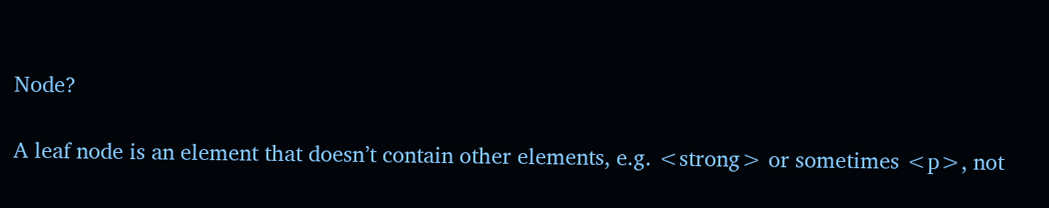Node?

A leaf node is an element that doesn’t contain other elements, e.g. <strong> or sometimes <p>, not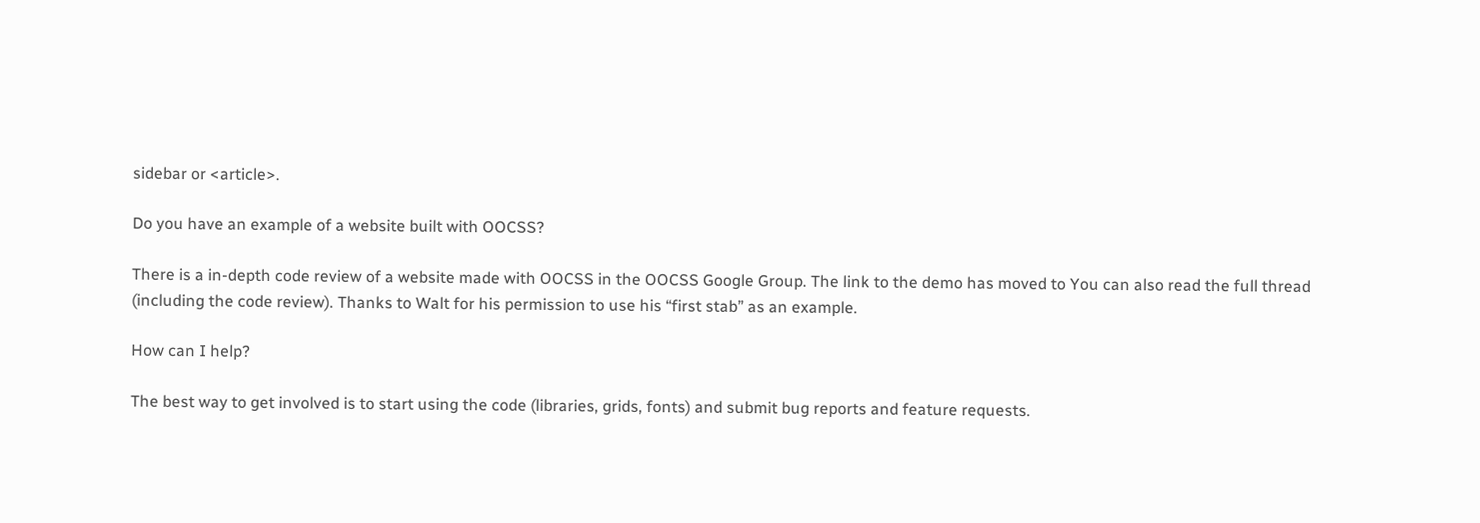sidebar or <article>.

Do you have an example of a website built with OOCSS?

There is a in-depth code review of a website made with OOCSS in the OOCSS Google Group. The link to the demo has moved to You can also read the full thread (including the code review). Thanks to Walt for his permission to use his “first stab” as an example.

How can I help?

The best way to get involved is to start using the code (libraries, grids, fonts) and submit bug reports and feature requests.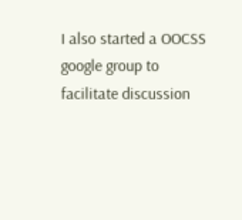I also started a OOCSS google group to facilitate discussion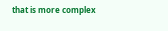that is more complex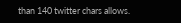than 140 twitter chars allows.